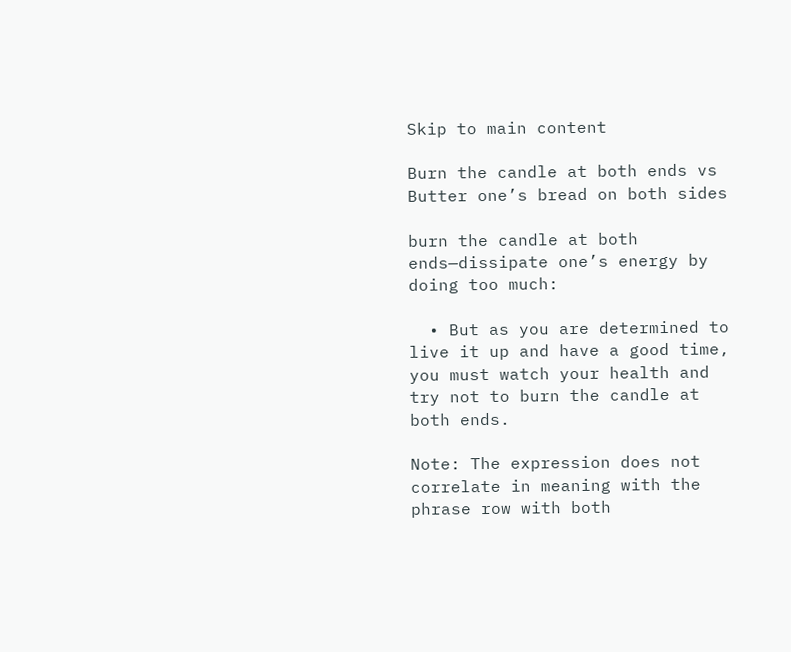Skip to main content

Burn the candle at both ends vs Butter one’s bread on both sides

burn the candle at both ends—dissipate one’s energy by doing too much:

  • But as you are determined to live it up and have a good time, you must watch your health and try not to burn the candle at both ends.

Note: The expression does not correlate in meaning with the phrase row with both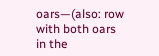oars—(also: row with both oars in the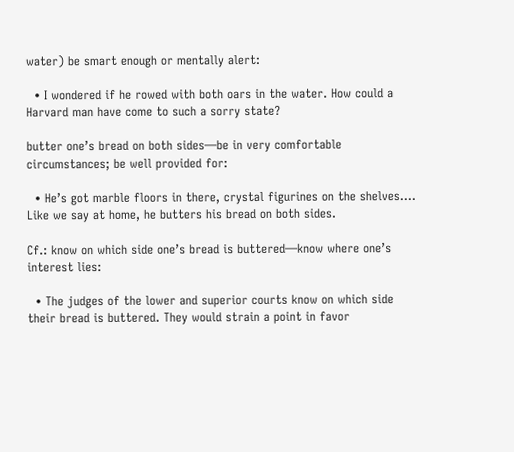water) be smart enough or mentally alert:

  • I wondered if he rowed with both oars in the water. How could a Harvard man have come to such a sorry state?

butter one’s bread on both sides—be in very comfortable circumstances; be well provided for:

  • He’s got marble floors in there, crystal figurines on the shelves…. Like we say at home, he butters his bread on both sides.

Cf.: know on which side one’s bread is buttered—know where one’s interest lies:

  • The judges of the lower and superior courts know on which side their bread is buttered. They would strain a point in favor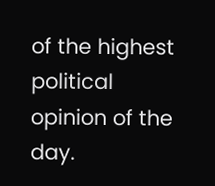of the highest political opinion of the day.